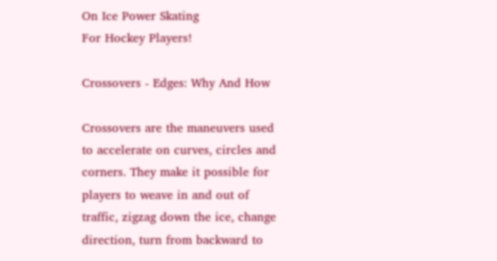On Ice Power Skating
For Hockey Players!

Crossovers - Edges: Why And How

Crossovers are the maneuvers used to accelerate on curves, circles and corners. They make it possible for players to weave in and out of traffic, zigzag down the ice, change direction, turn from backward to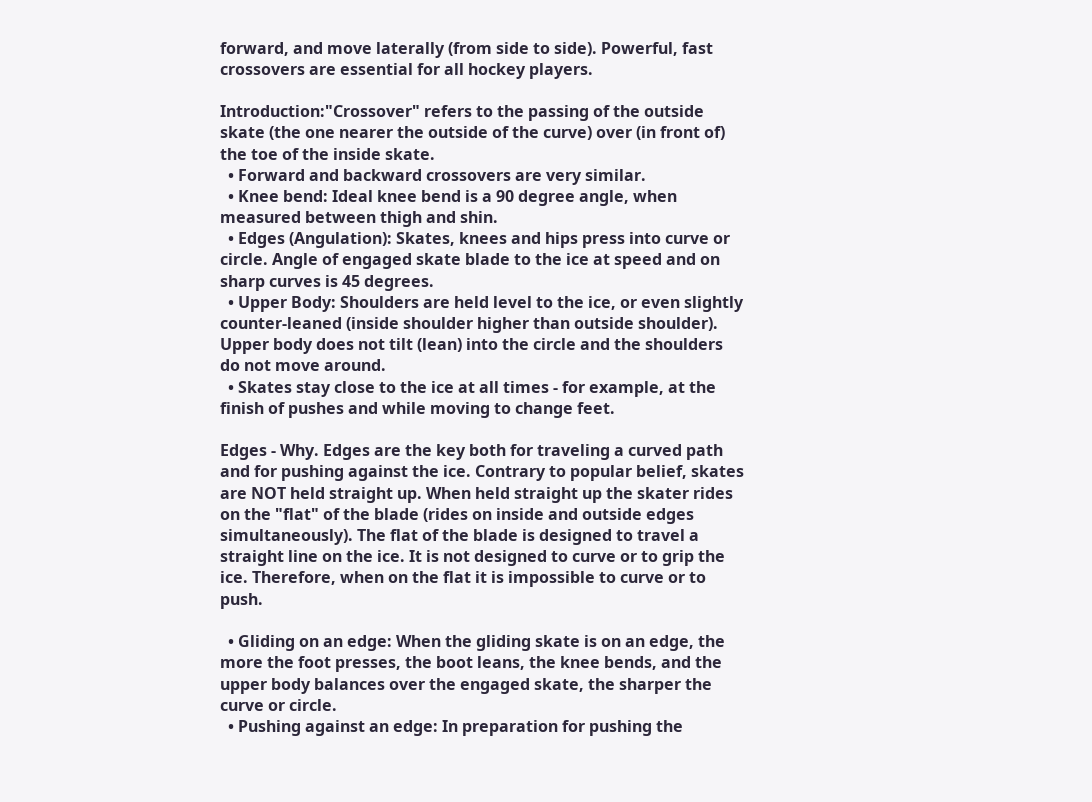forward, and move laterally (from side to side). Powerful, fast crossovers are essential for all hockey players.

Introduction:"Crossover" refers to the passing of the outside skate (the one nearer the outside of the curve) over (in front of) the toe of the inside skate.
  • Forward and backward crossovers are very similar.
  • Knee bend: Ideal knee bend is a 90 degree angle, when measured between thigh and shin.
  • Edges (Angulation): Skates, knees and hips press into curve or circle. Angle of engaged skate blade to the ice at speed and on sharp curves is 45 degrees.
  • Upper Body: Shoulders are held level to the ice, or even slightly counter-leaned (inside shoulder higher than outside shoulder). Upper body does not tilt (lean) into the circle and the shoulders do not move around.
  • Skates stay close to the ice at all times - for example, at the finish of pushes and while moving to change feet.

Edges - Why. Edges are the key both for traveling a curved path and for pushing against the ice. Contrary to popular belief, skates are NOT held straight up. When held straight up the skater rides on the "flat" of the blade (rides on inside and outside edges simultaneously). The flat of the blade is designed to travel a straight line on the ice. It is not designed to curve or to grip the ice. Therefore, when on the flat it is impossible to curve or to push.

  • Gliding on an edge: When the gliding skate is on an edge, the more the foot presses, the boot leans, the knee bends, and the upper body balances over the engaged skate, the sharper the curve or circle.
  • Pushing against an edge: In preparation for pushing the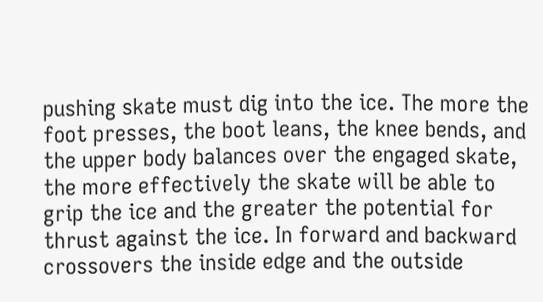pushing skate must dig into the ice. The more the foot presses, the boot leans, the knee bends, and the upper body balances over the engaged skate, the more effectively the skate will be able to grip the ice and the greater the potential for thrust against the ice. In forward and backward crossovers the inside edge and the outside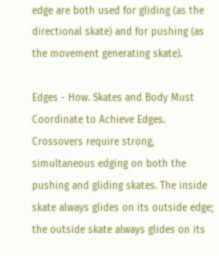edge are both used for gliding (as the directional skate) and for pushing (as the movement generating skate).

Edges - How. Skates and Body Must Coordinate to Achieve Edges. Crossovers require strong, simultaneous edging on both the pushing and gliding skates. The inside skate always glides on its outside edge; the outside skate always glides on its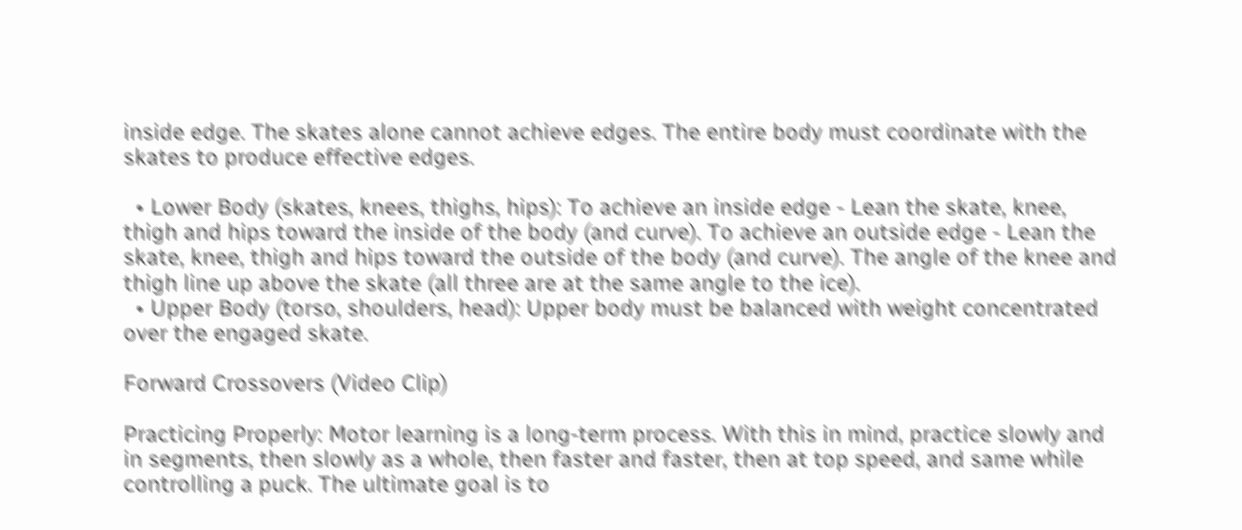inside edge. The skates alone cannot achieve edges. The entire body must coordinate with the skates to produce effective edges.

  • Lower Body (skates, knees, thighs, hips): To achieve an inside edge - Lean the skate, knee, thigh and hips toward the inside of the body (and curve). To achieve an outside edge - Lean the skate, knee, thigh and hips toward the outside of the body (and curve). The angle of the knee and thigh line up above the skate (all three are at the same angle to the ice).
  • Upper Body (torso, shoulders, head): Upper body must be balanced with weight concentrated over the engaged skate.

Forward Crossovers (Video Clip)

Practicing Properly: Motor learning is a long-term process. With this in mind, practice slowly and in segments, then slowly as a whole, then faster and faster, then at top speed, and same while controlling a puck. The ultimate goal is to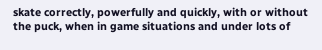skate correctly, powerfully and quickly, with or without the puck, when in game situations and under lots of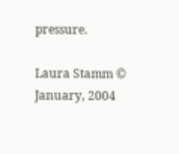pressure.

Laura Stamm © January, 2004